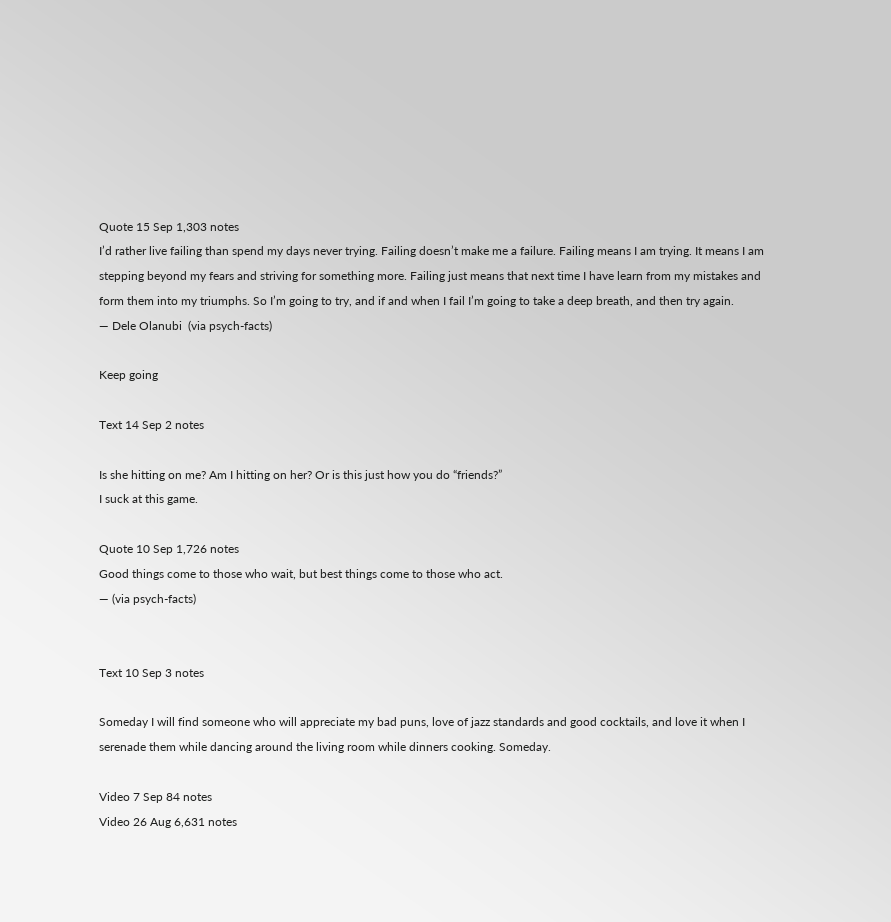Quote 15 Sep 1,303 notes
I’d rather live failing than spend my days never trying. Failing doesn’t make me a failure. Failing means I am trying. It means I am stepping beyond my fears and striving for something more. Failing just means that next time I have learn from my mistakes and form them into my triumphs. So I’m going to try, and if and when I fail I’m going to take a deep breath, and then try again.
— Dele Olanubi  (via psych-facts)

Keep going

Text 14 Sep 2 notes

Is she hitting on me? Am I hitting on her? Or is this just how you do “friends?”
I suck at this game.

Quote 10 Sep 1,726 notes
Good things come to those who wait, but best things come to those who act.
— (via psych-facts)


Text 10 Sep 3 notes

Someday I will find someone who will appreciate my bad puns, love of jazz standards and good cocktails, and love it when I serenade them while dancing around the living room while dinners cooking. Someday.

Video 7 Sep 84 notes
Video 26 Aug 6,631 notes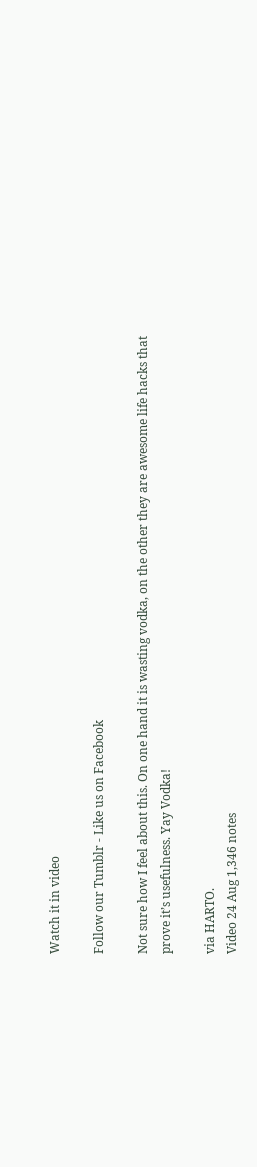Watch it in video

Follow our Tumblr - Like us on Facebook

Not sure how I feel about this. On one hand it is wasting vodka, on the other they are awesome life hacks that prove it’s usefulness. Yay Vodka!

via HARTO.
Video 24 Aug 1,346 notes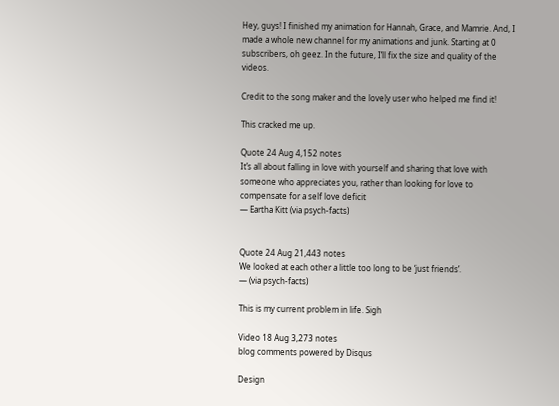Hey, guys! I finished my animation for Hannah, Grace, and Mamrie. And, I made a whole new channel for my animations and junk. Starting at 0 subscribers, oh geez. In the future, I’ll fix the size and quality of the videos.

Credit to the song maker and the lovely user who helped me find it!

This cracked me up.

Quote 24 Aug 4,152 notes
It’s all about falling in love with yourself and sharing that love with someone who appreciates you, rather than looking for love to compensate for a self love deficit
— Eartha Kitt (via psych-facts)


Quote 24 Aug 21,443 notes
We looked at each other a little too long to be ‘just friends’.
— (via psych-facts)

This is my current problem in life. Sigh

Video 18 Aug 3,273 notes
blog comments powered by Disqus

Design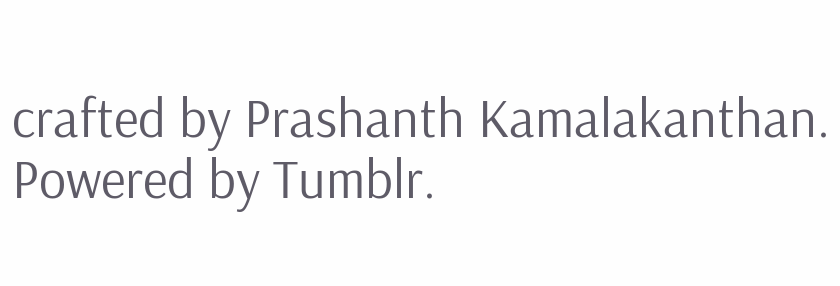crafted by Prashanth Kamalakanthan. Powered by Tumblr.